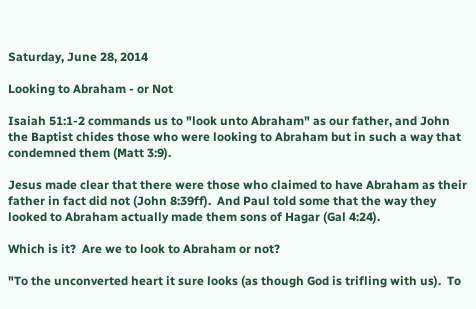Saturday, June 28, 2014

Looking to Abraham - or Not

Isaiah 51:1-2 commands us to "look unto Abraham" as our father, and John the Baptist chides those who were looking to Abraham but in such a way that condemned them (Matt 3:9).

Jesus made clear that there were those who claimed to have Abraham as their father in fact did not (John 8:39ff).  And Paul told some that the way they looked to Abraham actually made them sons of Hagar (Gal 4:24).

Which is it?  Are we to look to Abraham or not?

"To the unconverted heart it sure looks (as though God is trifling with us).  To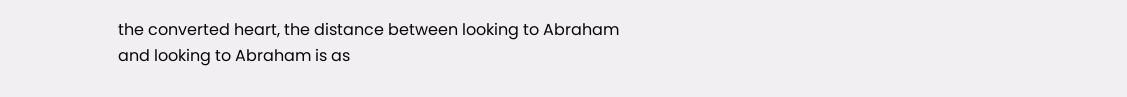the converted heart, the distance between looking to Abraham and looking to Abraham is as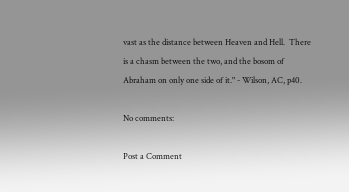vast as the distance between Heaven and Hell.  There is a chasm between the two, and the bosom of Abraham on only one side of it." - Wilson, AC, p40.

No comments:

Post a Comment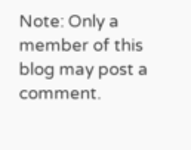Note: Only a member of this blog may post a comment.